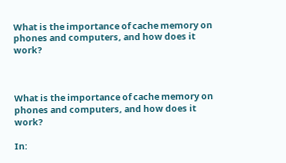What is the importance of cache memory on phones and computers, and how does it work?



What is the importance of cache memory on phones and computers, and how does it work?

In: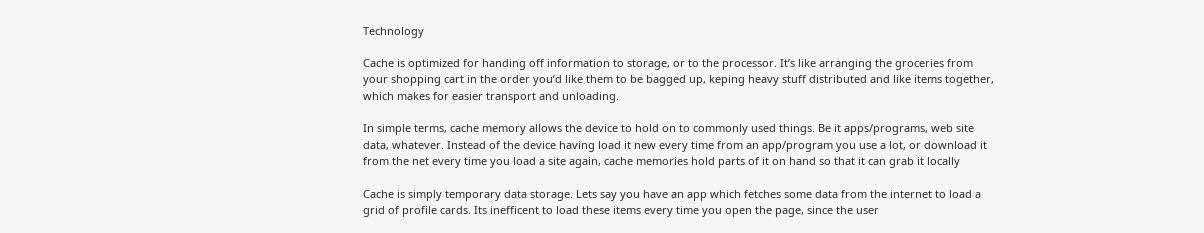Technology

Cache is optimized for handing off information to storage, or to the processor. It’s like arranging the groceries from your shopping cart in the order you’d like them to be bagged up, keping heavy stuff distributed and like items together, which makes for easier transport and unloading.

In simple terms, cache memory allows the device to hold on to commonly used things. Be it apps/programs, web site data, whatever. Instead of the device having load it new every time from an app/program you use a lot, or download it from the net every time you load a site again, cache memories hold parts of it on hand so that it can grab it locally

Cache is simply temporary data storage. Lets say you have an app which fetches some data from the internet to load a grid of profile cards. Its inefficent to load these items every time you open the page, since the user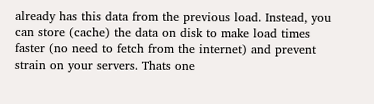already has this data from the previous load. Instead, you can store (cache) the data on disk to make load times faster (no need to fetch from the internet) and prevent strain on your servers. Thats one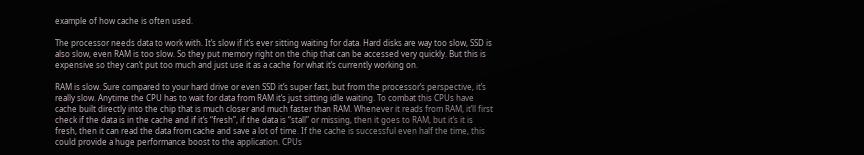example of how cache is often used.

The processor needs data to work with. It’s slow if it’s ever sitting waiting for data. Hard disks are way too slow, SSD is also slow, even RAM is too slow. So they put memory right on the chip that can be accessed very quickly. But this is expensive so they can’t put too much and just use it as a cache for what it’s currently working on.

RAM is slow. Sure compared to your hard drive or even SSD it’s super fast, but from the processor’s perspective, it’s really slow. Anytime the CPU has to wait for data from RAM it’s just sitting idle waiting. To combat this CPUs have cache built directly into the chip that is much closer and much faster than RAM. Whenever it reads from RAM, it’ll first check if the data is in the cache and if it’s “fresh”, if the data is “stall” or missing, then it goes to RAM, but it’s it is fresh, then it can read the data from cache and save a lot of time. If the cache is successful even half the time, this could provide a huge performance boost to the application. CPUs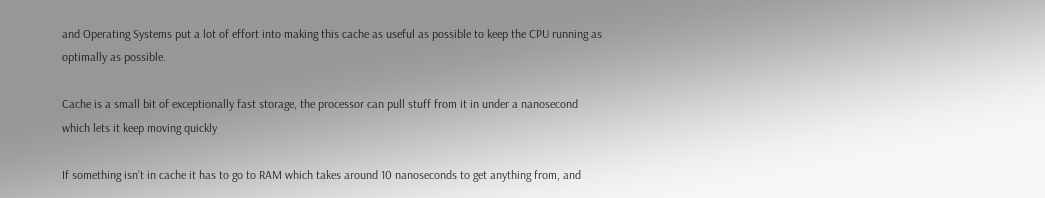and Operating Systems put a lot of effort into making this cache as useful as possible to keep the CPU running as optimally as possible.

Cache is a small bit of exceptionally fast storage, the processor can pull stuff from it in under a nanosecond which lets it keep moving quickly

If something isn’t in cache it has to go to RAM which takes around 10 nanoseconds to get anything from, and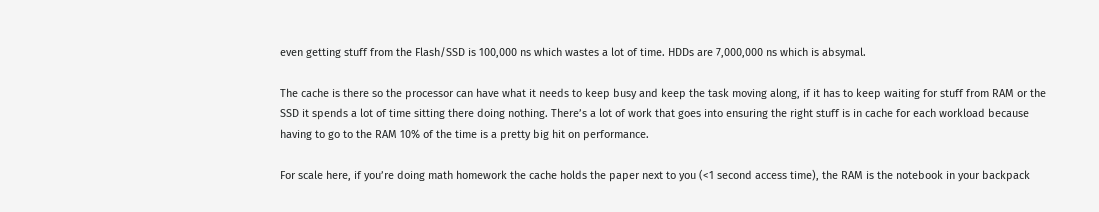even getting stuff from the Flash/SSD is 100,000 ns which wastes a lot of time. HDDs are 7,000,000 ns which is absymal.

The cache is there so the processor can have what it needs to keep busy and keep the task moving along, if it has to keep waiting for stuff from RAM or the SSD it spends a lot of time sitting there doing nothing. There’s a lot of work that goes into ensuring the right stuff is in cache for each workload because having to go to the RAM 10% of the time is a pretty big hit on performance.

For scale here, if you’re doing math homework the cache holds the paper next to you (<1 second access time), the RAM is the notebook in your backpack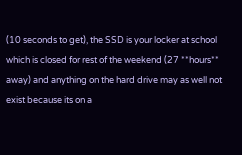(10 seconds to get), the SSD is your locker at school which is closed for rest of the weekend (27 **hours** away) and anything on the hard drive may as well not exist because its on a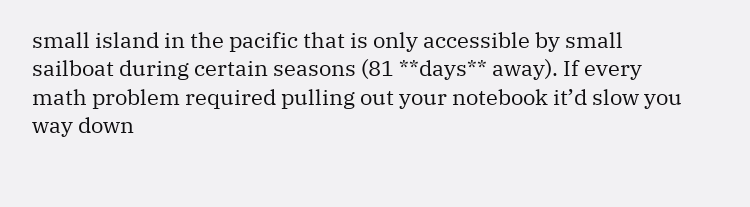small island in the pacific that is only accessible by small sailboat during certain seasons (81 **days** away). If every math problem required pulling out your notebook it’d slow you way down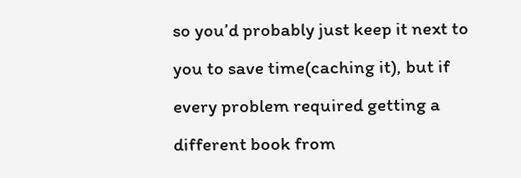so you’d probably just keep it next to you to save time(caching it), but if every problem required getting a different book from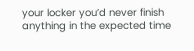your locker you’d never finish anything in the expected time